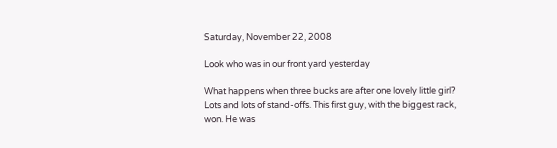Saturday, November 22, 2008

Look who was in our front yard yesterday

What happens when three bucks are after one lovely little girl? Lots and lots of stand-offs. This first guy, with the biggest rack, won. He was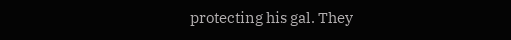protecting his gal. They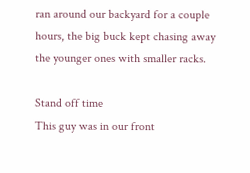ran around our backyard for a couple hours, the big buck kept chasing away the younger ones with smaller racks.

Stand off time
This guy was in our front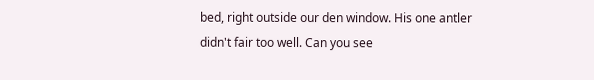bed, right outside our den window. His one antler didn't fair too well. Can you see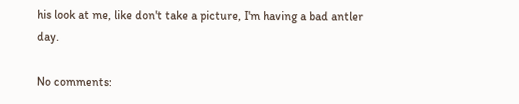his look at me, like don't take a picture, I'm having a bad antler day.

No comments: